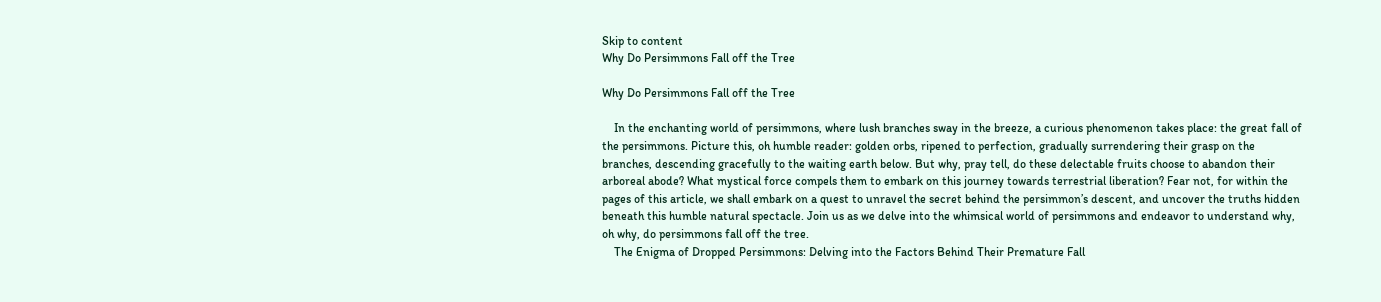Skip to content
Why Do Persimmons Fall off the Tree

Why Do Persimmons Fall off the Tree

    In the enchanting world of persimmons, where lush branches sway in the breeze, a curious phenomenon takes place: the great fall of the persimmons. Picture this, oh humble reader: golden orbs, ripened to perfection, gradually surrendering their grasp on the branches, descending gracefully to the waiting earth below. But why, pray tell, do these delectable fruits choose to abandon their arboreal abode? What mystical force compels them to embark on this journey towards terrestrial liberation? Fear not, for within the pages of this article, we shall embark on a quest to unravel the secret behind the persimmon’s descent, and uncover the truths hidden beneath this humble natural spectacle. Join us as we delve into the whimsical world of persimmons and endeavor to understand why, oh why, do persimmons fall off the tree.
    The Enigma of Dropped Persimmons: Delving into the Factors Behind Their Premature Fall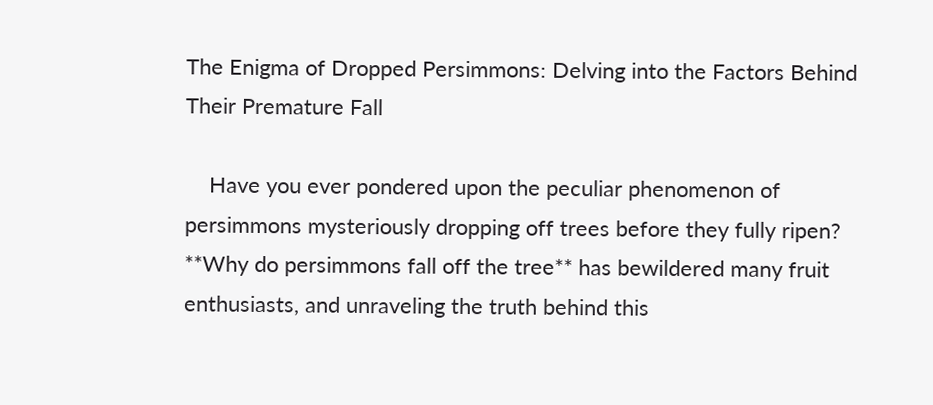The Enigma of Dropped Persimmons: Delving into the Factors Behind Their Premature Fall

    Have you ever pondered upon the peculiar phenomenon of persimmons mysteriously dropping off trees before they fully ripen? **Why do persimmons fall off the tree** has bewildered many fruit enthusiasts, and unraveling the truth behind this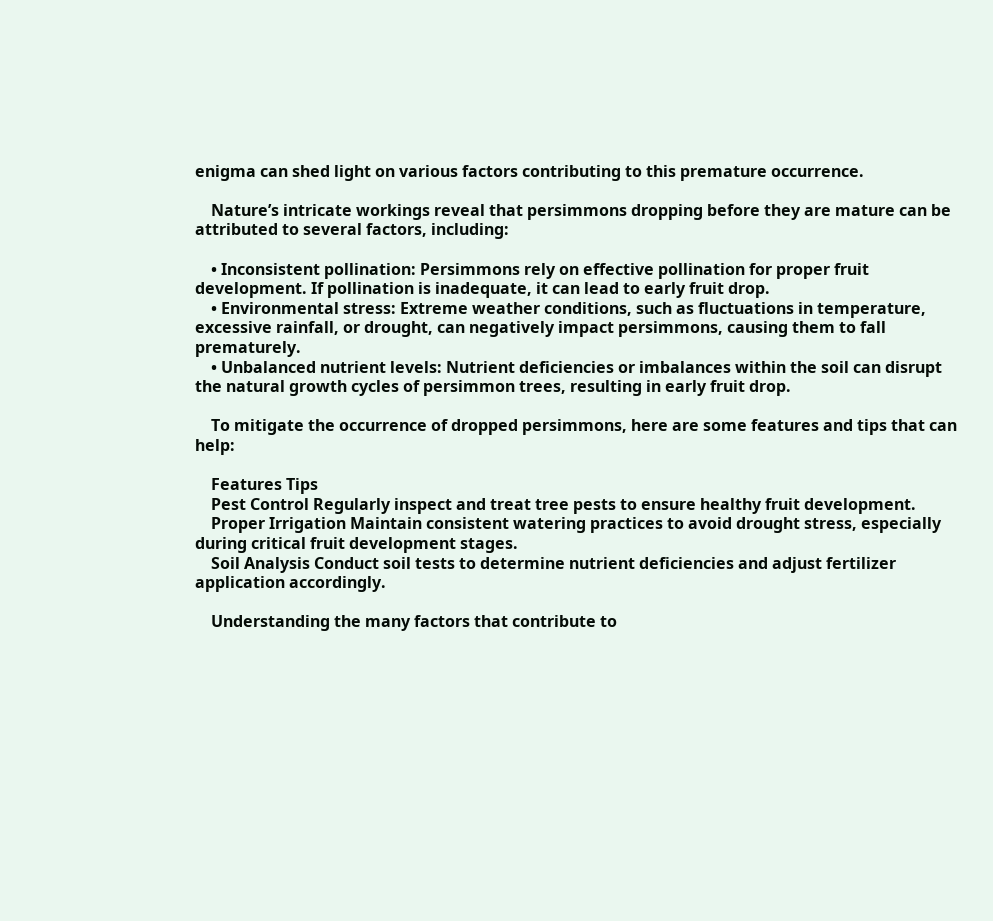enigma can shed light on various factors contributing to this premature occurrence.

    Nature’s intricate workings reveal that persimmons dropping before they are mature can be attributed to several factors, including:

    • Inconsistent pollination: Persimmons rely on effective pollination for proper fruit development. If pollination is inadequate, it can lead to early fruit drop.
    • Environmental stress: Extreme weather conditions, such as fluctuations in temperature, excessive rainfall, or drought, can negatively impact persimmons, causing them to fall prematurely.
    • Unbalanced nutrient levels: Nutrient deficiencies or imbalances within the soil can disrupt the natural growth cycles of persimmon trees, resulting in early fruit drop.

    To mitigate the occurrence of dropped persimmons, here are some features and tips that can help:

    Features Tips
    Pest Control Regularly inspect and treat tree pests to ensure healthy fruit development.
    Proper Irrigation Maintain consistent watering practices to avoid drought stress, especially during critical fruit development stages.
    Soil Analysis Conduct soil tests to determine nutrient deficiencies and adjust fertilizer application accordingly.

    Understanding the many factors that contribute to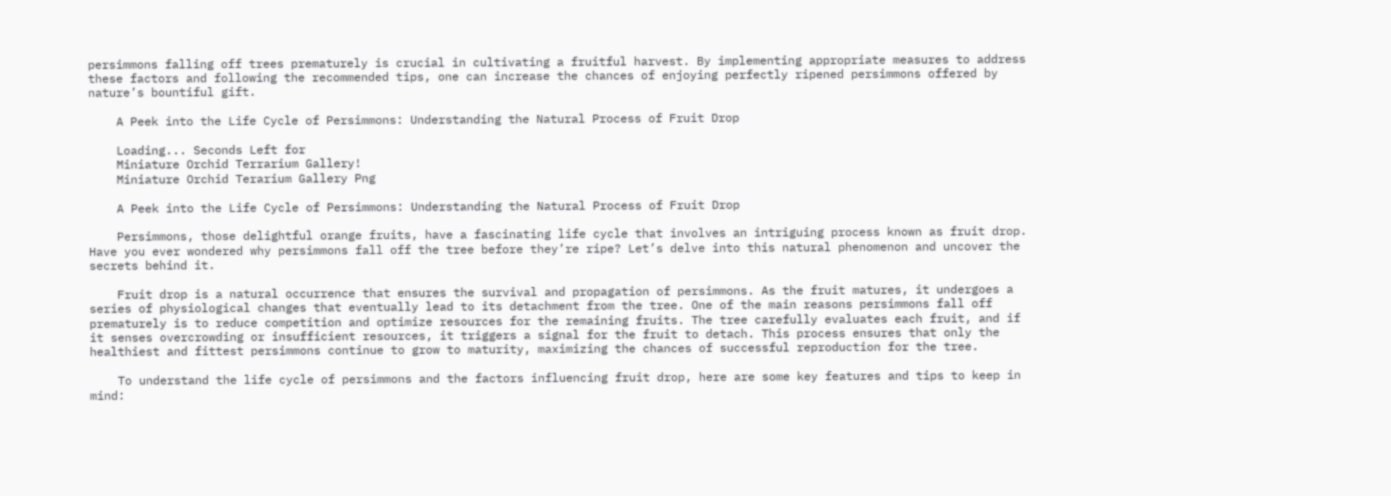persimmons falling off trees prematurely is crucial in cultivating a fruitful harvest. By implementing appropriate measures to address these factors and following the recommended tips, one can increase the chances of enjoying perfectly ripened persimmons offered by nature’s bountiful gift.

    A Peek into the Life Cycle of Persimmons: Understanding the Natural Process of Fruit Drop

    Loading... Seconds Left for
    Miniature Orchid Terrarium Gallery!
    Miniature Orchid Terarium Gallery Png

    A Peek into the Life Cycle of Persimmons: Understanding the Natural Process of Fruit Drop

    Persimmons, those delightful orange fruits, have a fascinating life cycle that involves an intriguing process known as fruit drop. Have you ever wondered why persimmons fall off the tree before they’re ripe? Let’s delve into this natural phenomenon and uncover the secrets behind it.

    Fruit drop is a natural occurrence that ensures the survival and propagation of persimmons. As the fruit matures, it undergoes a series of physiological changes that eventually lead to its detachment from the tree. One of the main reasons persimmons fall off prematurely is to reduce competition and optimize resources for the remaining fruits. The tree carefully evaluates each fruit, and if it senses overcrowding or insufficient resources, it triggers a signal for the fruit to detach. This process ensures that only the healthiest and fittest persimmons continue to grow to maturity, maximizing the chances of successful reproduction for the tree.

    To understand the life cycle of persimmons and the factors influencing fruit drop, here are some key features and tips to keep in mind: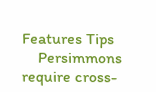Features Tips
    Persimmons require cross-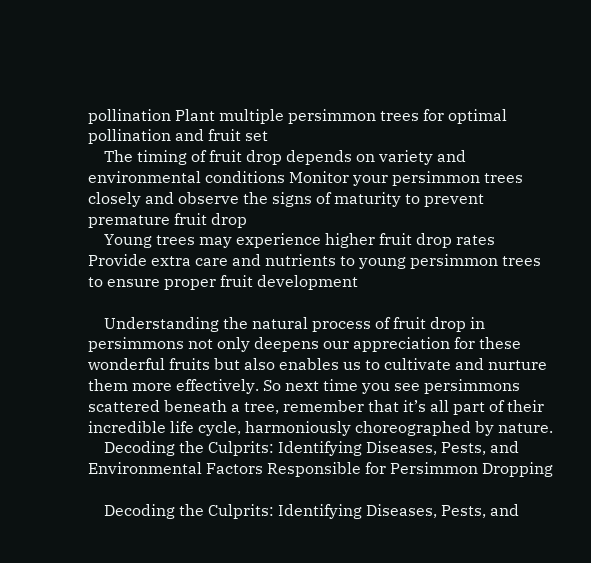pollination Plant multiple persimmon trees for optimal pollination and fruit set
    The timing of fruit drop depends on variety and environmental conditions Monitor your persimmon trees closely and observe the signs of maturity to prevent premature fruit drop
    Young trees may experience higher fruit drop rates Provide extra care and nutrients to young persimmon trees to ensure proper fruit development

    Understanding the natural process of fruit drop in persimmons not only deepens our appreciation for these wonderful fruits but also enables us to cultivate and nurture them more effectively. So next time you see persimmons scattered beneath a tree, remember that it’s all part of their incredible life cycle, harmoniously choreographed by nature.
    Decoding the Culprits: Identifying Diseases, Pests, and Environmental Factors Responsible for Persimmon Dropping

    Decoding the Culprits: Identifying Diseases, Pests, and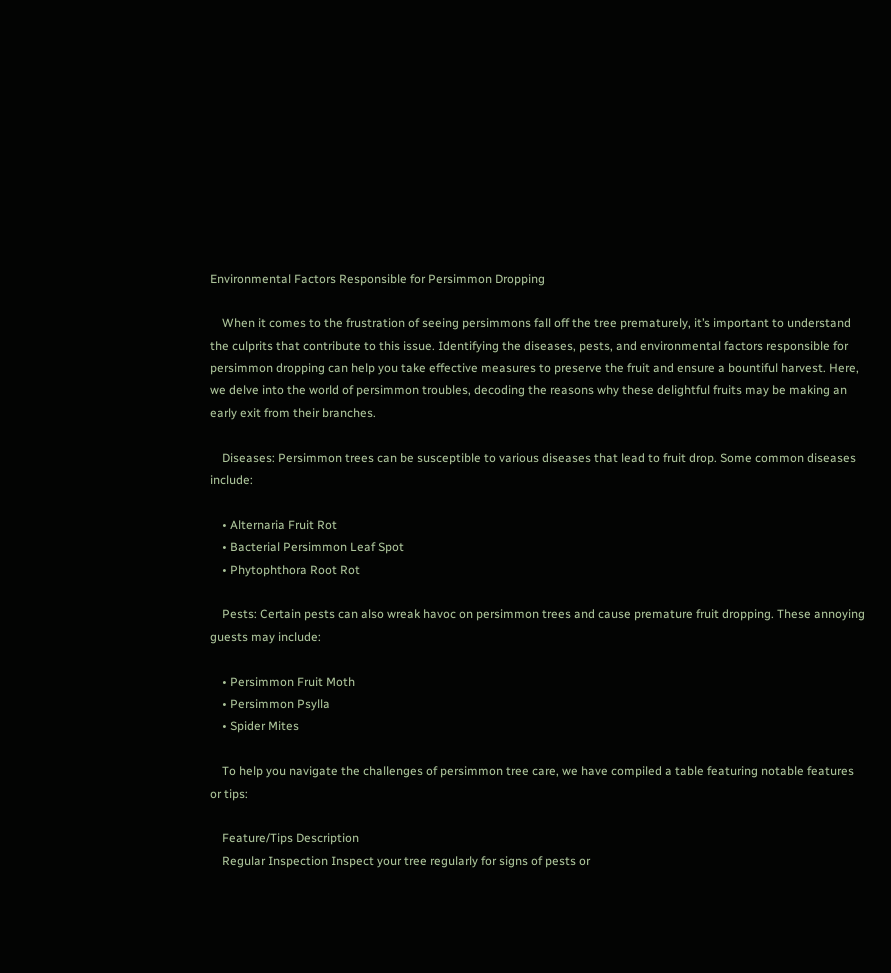Environmental Factors Responsible for Persimmon Dropping

    When it comes to the frustration of seeing persimmons fall off the tree prematurely, it’s important to understand the culprits that contribute to this issue. Identifying the diseases, pests, and environmental factors responsible for persimmon dropping can help you take effective measures to preserve the fruit and ensure a bountiful harvest. Here, we delve into the world of persimmon troubles, decoding the reasons why these delightful fruits may be making an early exit from their branches.

    Diseases: Persimmon trees can be susceptible to various diseases that lead to fruit drop. Some common diseases include:

    • Alternaria Fruit Rot
    • Bacterial Persimmon Leaf Spot
    • Phytophthora Root Rot

    Pests: Certain pests can also wreak havoc on persimmon trees and cause premature fruit dropping. These annoying guests may include:

    • Persimmon Fruit Moth
    • Persimmon Psylla
    • Spider Mites

    To help you navigate the challenges of persimmon tree care, we have compiled a table featuring notable features or tips:

    Feature/Tips Description
    Regular Inspection Inspect your tree regularly for signs of pests or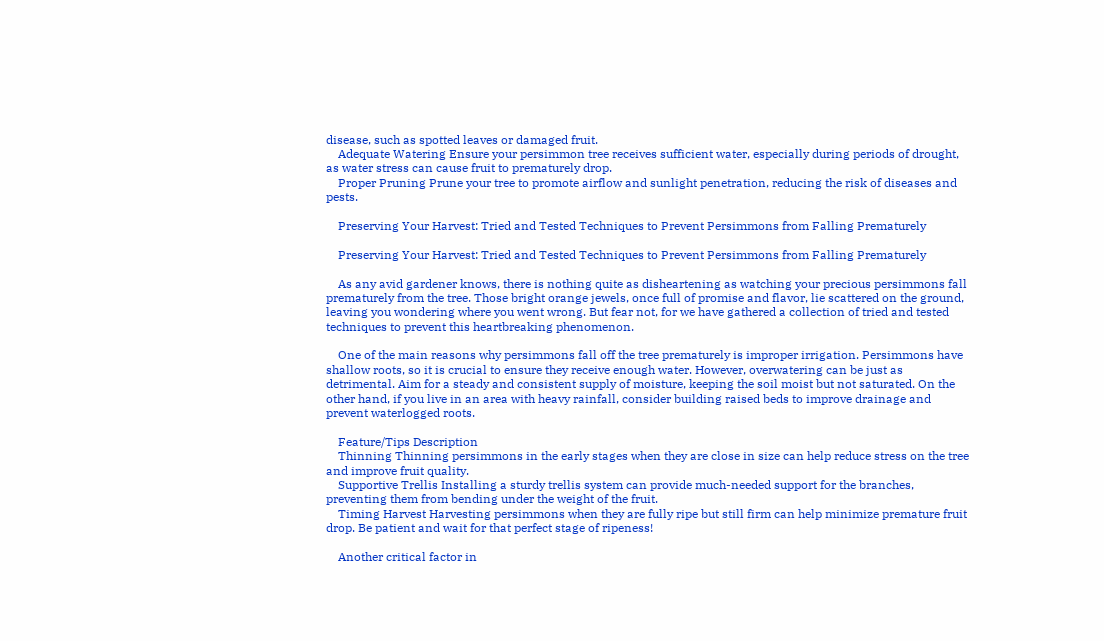disease, such as spotted leaves or damaged fruit.
    Adequate Watering Ensure your persimmon tree receives sufficient water, especially during periods of drought, as water stress can cause fruit to prematurely drop.
    Proper Pruning Prune your tree to promote airflow and sunlight penetration, reducing the risk of diseases and pests.

    Preserving Your Harvest: Tried and Tested Techniques to Prevent Persimmons from Falling Prematurely

    Preserving Your Harvest: Tried and Tested Techniques to Prevent Persimmons from Falling Prematurely

    As any avid gardener knows, there is nothing quite as disheartening as watching your precious persimmons fall prematurely from the tree. Those bright orange jewels, once full of promise and flavor, lie scattered on the ground, leaving you wondering where you went wrong. But fear not, for we have gathered a collection of tried and tested techniques to prevent this heartbreaking phenomenon.

    One of the main reasons why persimmons fall off the tree prematurely is improper irrigation. Persimmons have shallow roots, so it is crucial to ensure they receive enough water. However, overwatering can be just as detrimental. Aim for a steady and consistent supply of moisture, keeping the soil moist but not saturated. On the other hand, if you live in an area with heavy rainfall, consider building raised beds to improve drainage and prevent waterlogged roots.

    Feature/Tips Description
    Thinning Thinning persimmons in the early stages when they are close in size can help reduce stress on the tree and improve fruit quality.
    Supportive Trellis Installing a sturdy trellis system can provide much-needed support for the branches, preventing them from bending under the weight of the fruit.
    Timing Harvest Harvesting persimmons when they are fully ripe but still firm can help minimize premature fruit drop. Be patient and wait for that perfect stage of ripeness!

    Another critical factor in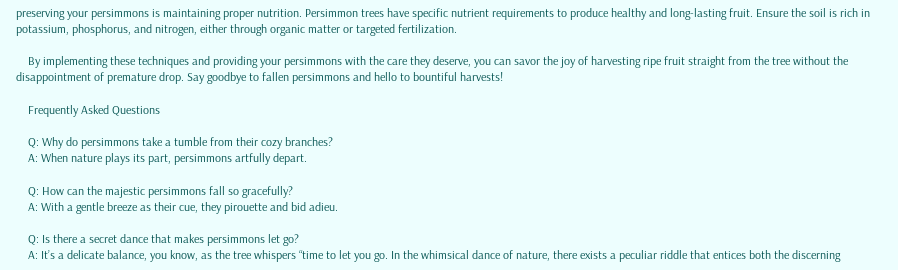preserving your persimmons is maintaining proper nutrition. Persimmon trees have specific nutrient requirements to produce healthy and long-lasting fruit. Ensure the soil is rich in potassium, phosphorus, and nitrogen, either through organic matter or targeted fertilization.

    By implementing these techniques and providing your persimmons with the care they deserve, you can savor the joy of harvesting ripe fruit straight from the tree without the disappointment of premature drop. Say goodbye to fallen persimmons and hello to bountiful harvests!

    Frequently Asked Questions

    Q: Why do persimmons take a tumble from their cozy branches?
    A: When nature plays its part, persimmons artfully depart.

    Q: How can the majestic persimmons fall so gracefully?
    A: With a gentle breeze as their cue, they pirouette and bid adieu.

    Q: Is there a secret dance that makes persimmons let go?
    A: It’s a delicate balance, you know, as the tree whispers “time to let you go. In the whimsical dance of nature, there exists a peculiar riddle that entices both the discerning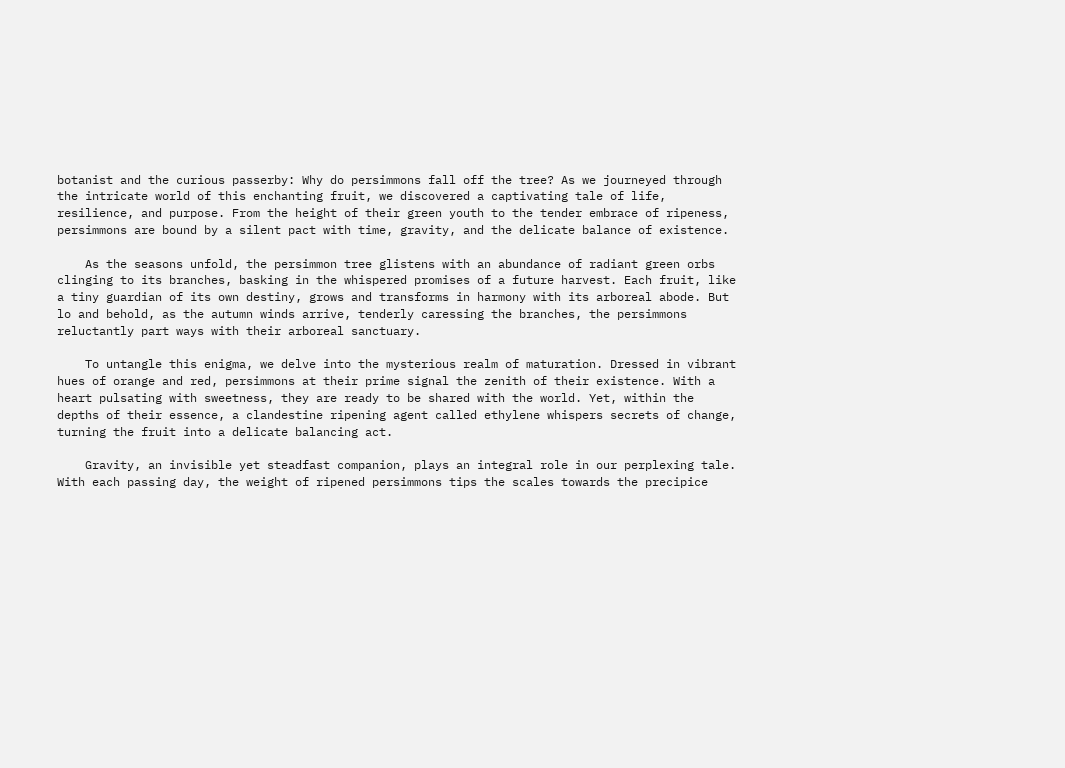botanist and the curious passerby: Why do persimmons fall off the tree? As we journeyed through the intricate world of this enchanting fruit, we discovered a captivating tale of life, resilience, and purpose. From the height of their green youth to the tender embrace of ripeness, persimmons are bound by a silent pact with time, gravity, and the delicate balance of existence.

    As the seasons unfold, the persimmon tree glistens with an abundance of radiant green orbs clinging to its branches, basking in the whispered promises of a future harvest. Each fruit, like a tiny guardian of its own destiny, grows and transforms in harmony with its arboreal abode. But lo and behold, as the autumn winds arrive, tenderly caressing the branches, the persimmons reluctantly part ways with their arboreal sanctuary.

    To untangle this enigma, we delve into the mysterious realm of maturation. Dressed in vibrant hues of orange and red, persimmons at their prime signal the zenith of their existence. With a heart pulsating with sweetness, they are ready to be shared with the world. Yet, within the depths of their essence, a clandestine ripening agent called ethylene whispers secrets of change, turning the fruit into a delicate balancing act.

    Gravity, an invisible yet steadfast companion, plays an integral role in our perplexing tale. With each passing day, the weight of ripened persimmons tips the scales towards the precipice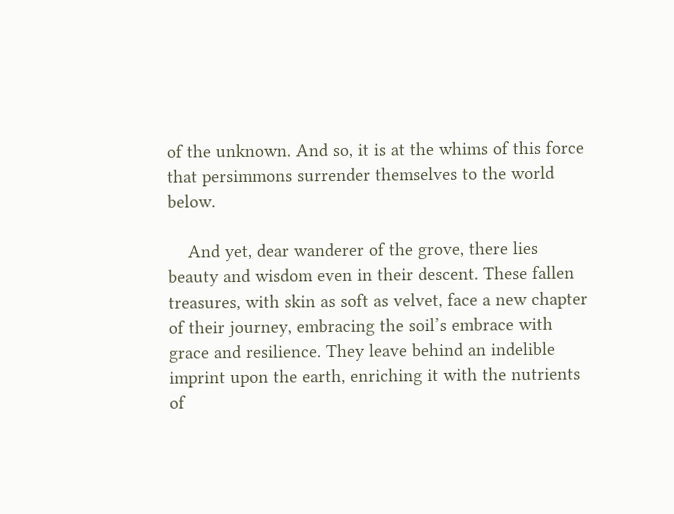of the unknown. And so, it is at the whims of this force that persimmons surrender themselves to the world below.

    And yet, dear wanderer of the grove, there lies beauty and wisdom even in their descent. These fallen treasures, with skin as soft as velvet, face a new chapter of their journey, embracing the soil’s embrace with grace and resilience. They leave behind an indelible imprint upon the earth, enriching it with the nutrients of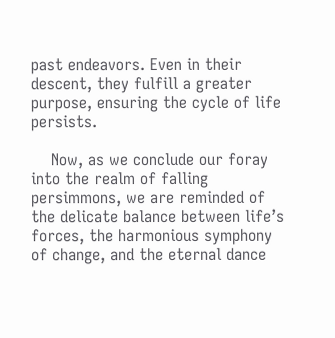past endeavors. Even in their descent, they fulfill a greater purpose, ensuring the cycle of life persists.

    Now, as we conclude our foray into the realm of falling persimmons, we are reminded of the delicate balance between life’s forces, the harmonious symphony of change, and the eternal dance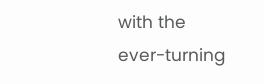with the ever-turning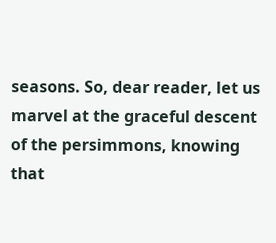seasons. So, dear reader, let us marvel at the graceful descent of the persimmons, knowing that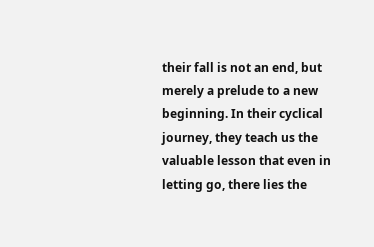their fall is not an end, but merely a prelude to a new beginning. In their cyclical journey, they teach us the valuable lesson that even in letting go, there lies the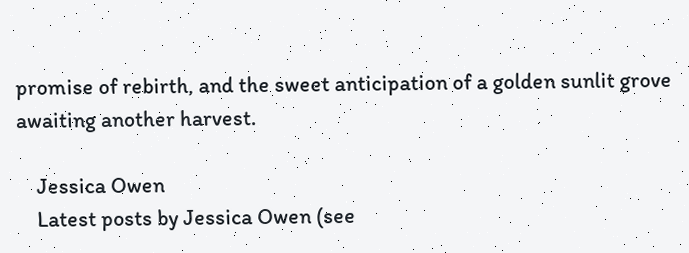promise of rebirth, and the sweet anticipation of a golden sunlit grove awaiting another harvest.

    Jessica Owen
    Latest posts by Jessica Owen (see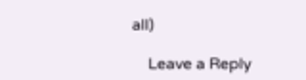all)

    Leave a Reply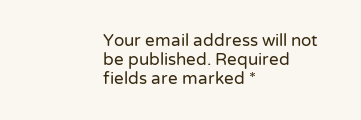Your email address will not be published. Required fields are marked *